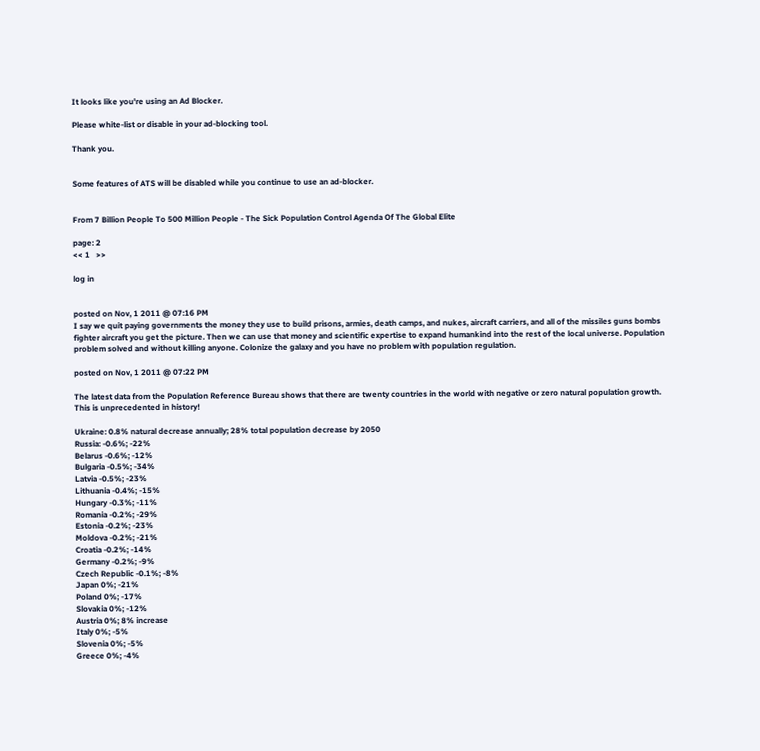It looks like you're using an Ad Blocker.

Please white-list or disable in your ad-blocking tool.

Thank you.


Some features of ATS will be disabled while you continue to use an ad-blocker.


From 7 Billion People To 500 Million People - The Sick Population Control Agenda Of The Global Elite

page: 2
<< 1   >>

log in


posted on Nov, 1 2011 @ 07:16 PM
I say we quit paying governments the money they use to build prisons, armies, death camps, and nukes, aircraft carriers, and all of the missiles guns bombs fighter aircraft you get the picture. Then we can use that money and scientific expertise to expand humankind into the rest of the local universe. Population problem solved and without killing anyone. Colonize the galaxy and you have no problem with population regulation.

posted on Nov, 1 2011 @ 07:22 PM

The latest data from the Population Reference Bureau shows that there are twenty countries in the world with negative or zero natural population growth. This is unprecedented in history!

Ukraine: 0.8% natural decrease annually; 28% total population decrease by 2050
Russia: -0.6%; -22%
Belarus -0.6%; -12%
Bulgaria -0.5%; -34%
Latvia -0.5%; -23%
Lithuania -0.4%; -15%
Hungary -0.3%; -11%
Romania -0.2%; -29%
Estonia -0.2%; -23%
Moldova -0.2%; -21%
Croatia -0.2%; -14%
Germany -0.2%; -9%
Czech Republic -0.1%; -8%
Japan 0%; -21%
Poland 0%; -17%
Slovakia 0%; -12%
Austria 0%; 8% increase
Italy 0%; -5%
Slovenia 0%; -5%
Greece 0%; -4%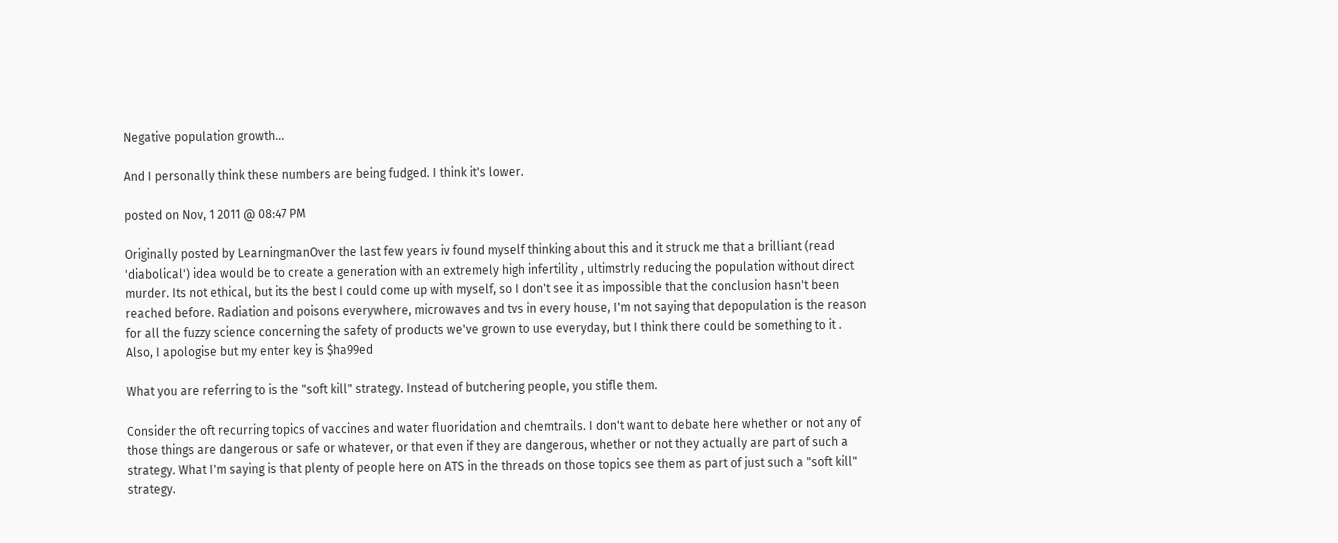Negative population growth...

And I personally think these numbers are being fudged. I think it's lower.

posted on Nov, 1 2011 @ 08:47 PM

Originally posted by LearningmanOver the last few years iv found myself thinking about this and it struck me that a brilliant (read 'diabolical') idea would be to create a generation with an extremely high infertility , ultimstrly reducing the population without direct murder. Its not ethical, but its the best I could come up with myself, so I don't see it as impossible that the conclusion hasn't been reached before. Radiation and poisons everywhere, microwaves and tvs in every house, I'm not saying that depopulation is the reason for all the fuzzy science concerning the safety of products we've grown to use everyday, but I think there could be something to it . Also, I apologise but my enter key is $ha99ed

What you are referring to is the "soft kill" strategy. Instead of butchering people, you stifle them.

Consider the oft recurring topics of vaccines and water fluoridation and chemtrails. I don't want to debate here whether or not any of those things are dangerous or safe or whatever, or that even if they are dangerous, whether or not they actually are part of such a strategy. What I'm saying is that plenty of people here on ATS in the threads on those topics see them as part of just such a "soft kill" strategy.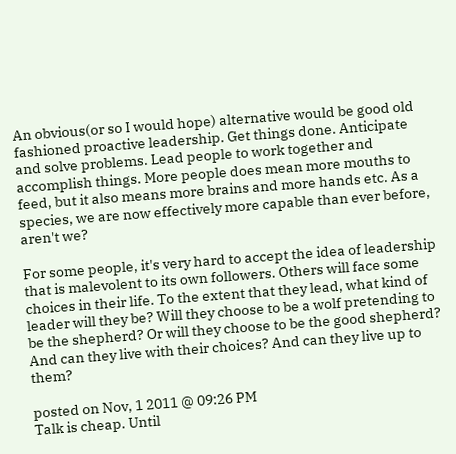An obvious(or so I would hope) alternative would be good old fashioned proactive leadership. Get things done. Anticipate and solve problems. Lead people to work together and accomplish things. More people does mean more mouths to feed, but it also means more brains and more hands etc. As a species, we are now effectively more capable than ever before, aren't we?

For some people, it's very hard to accept the idea of leadership that is malevolent to its own followers. Others will face some choices in their life. To the extent that they lead, what kind of leader will they be? Will they choose to be a wolf pretending to be the shepherd? Or will they choose to be the good shepherd? And can they live with their choices? And can they live up to them?

posted on Nov, 1 2011 @ 09:26 PM
Talk is cheap. Until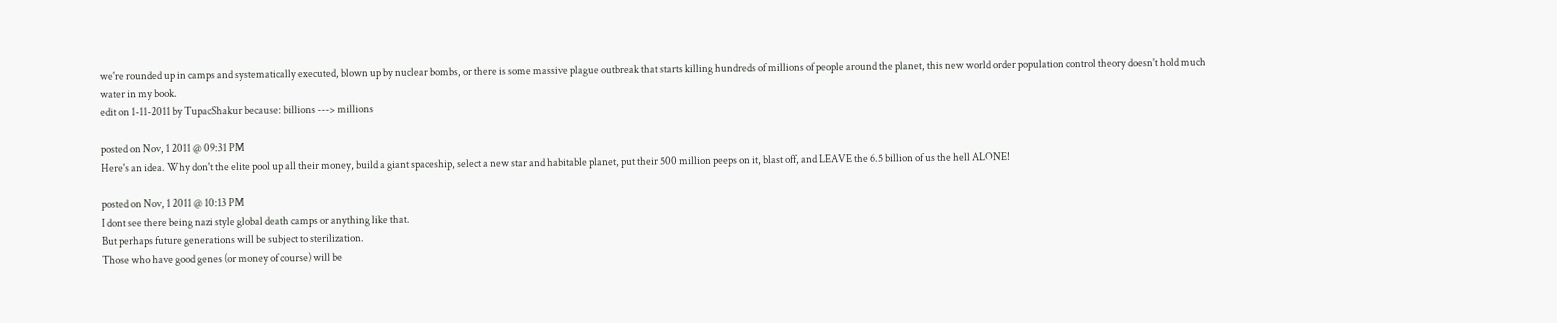we're rounded up in camps and systematically executed, blown up by nuclear bombs, or there is some massive plague outbreak that starts killing hundreds of millions of people around the planet, this new world order population control theory doesn't hold much water in my book.
edit on 1-11-2011 by TupacShakur because: billions ---> millions

posted on Nov, 1 2011 @ 09:31 PM
Here's an idea. Why don't the elite pool up all their money, build a giant spaceship, select a new star and habitable planet, put their 500 million peeps on it, blast off, and LEAVE the 6.5 billion of us the hell ALONE!

posted on Nov, 1 2011 @ 10:13 PM
I dont see there being nazi style global death camps or anything like that.
But perhaps future generations will be subject to sterilization.
Those who have good genes (or money of course) will be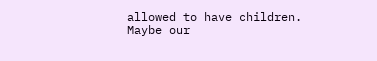allowed to have children.
Maybe our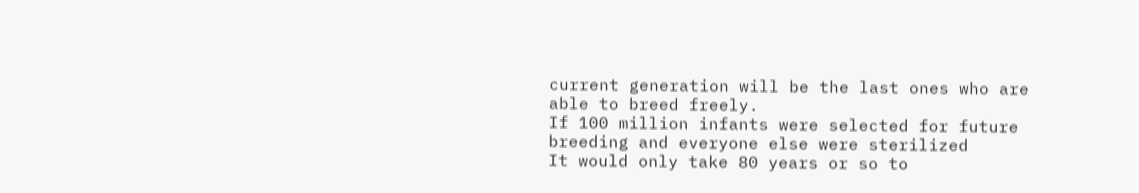current generation will be the last ones who are able to breed freely.
If 100 million infants were selected for future breeding and everyone else were sterilized
It would only take 80 years or so to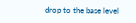drop to the base level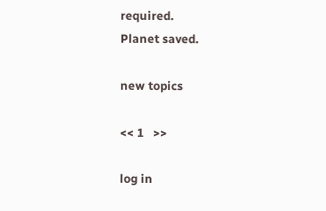required.
Planet saved.

new topics

<< 1   >>

log in